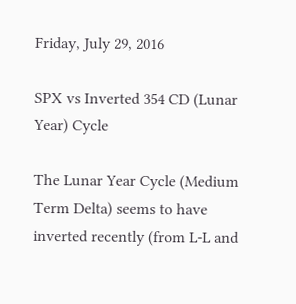Friday, July 29, 2016

SPX vs Inverted 354 CD (Lunar Year) Cycle

The Lunar Year Cycle (Medium Term Delta) seems to have inverted recently (from L-L and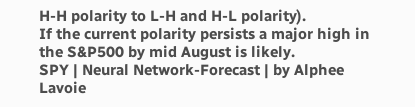H-H polarity to L-H and H-L polarity).
If the current polarity persists a major high in the S&P500 by mid August is likely.
SPY | Neural Network-Forecast | by Alphee Lavoie